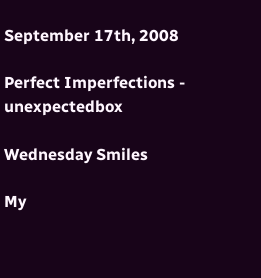September 17th, 2008

Perfect Imperfections - unexpectedbox

Wednesday Smiles

My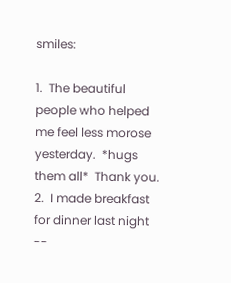smiles:

1.  The beautiful people who helped me feel less morose yesterday.  *hugs them all*  Thank you.
2.  I made breakfast for dinner last night --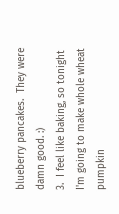blueberry pancakes.  They were damn good. :)
3.  I feel like baking, so tonight I'm going to make whole wheat pumpkin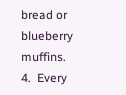bread or blueberry muffins.
4.  Every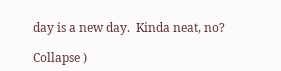day is a new day.  Kinda neat, no?

Collapse )